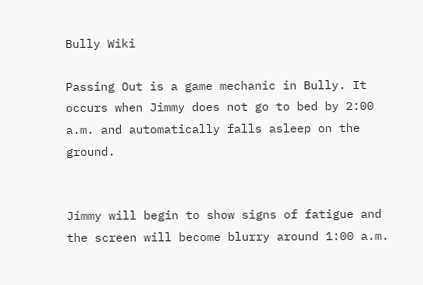Bully Wiki

Passing Out is a game mechanic in Bully. It occurs when Jimmy does not go to bed by 2:00 a.m. and automatically falls asleep on the ground.


Jimmy will begin to show signs of fatigue and the screen will become blurry around 1:00 a.m.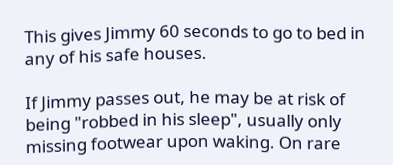This gives Jimmy 60 seconds to go to bed in any of his safe houses.

If Jimmy passes out, he may be at risk of being "robbed in his sleep", usually only missing footwear upon waking. On rare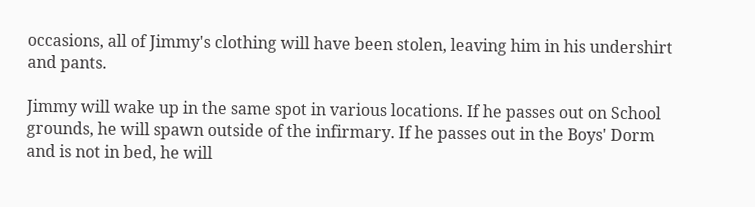occasions, all of Jimmy's clothing will have been stolen, leaving him in his undershirt and pants.

Jimmy will wake up in the same spot in various locations. If he passes out on School grounds, he will spawn outside of the infirmary. If he passes out in the Boys' Dorm and is not in bed, he will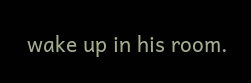wake up in his room.